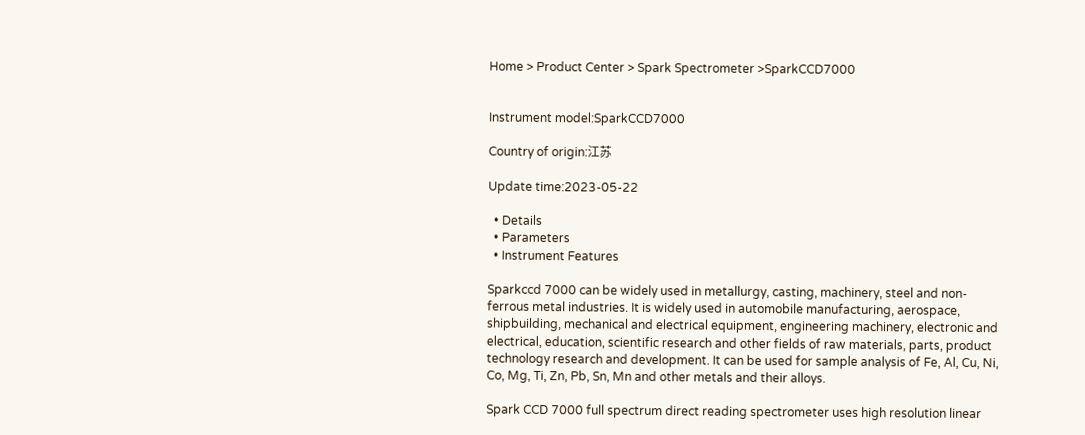Home > Product Center > Spark Spectrometer >SparkCCD7000


Instrument model:SparkCCD7000

Country of origin:江苏

Update time:2023-05-22

  • Details
  • Parameters
  • Instrument Features

Sparkccd 7000 can be widely used in metallurgy, casting, machinery, steel and non-ferrous metal industries. It is widely used in automobile manufacturing, aerospace, shipbuilding, mechanical and electrical equipment, engineering machinery, electronic and electrical, education, scientific research and other fields of raw materials, parts, product technology research and development. It can be used for sample analysis of Fe, Al, Cu, Ni, Co, Mg, Ti, Zn, Pb, Sn, Mn and other metals and their alloys.

Spark CCD 7000 full spectrum direct reading spectrometer uses high resolution linear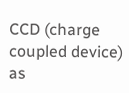CCD (charge coupled device) as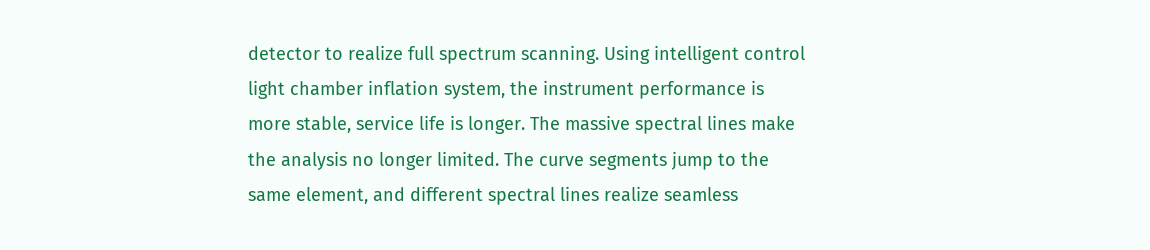detector to realize full spectrum scanning. Using intelligent control light chamber inflation system, the instrument performance is more stable, service life is longer. The massive spectral lines make the analysis no longer limited. The curve segments jump to the same element, and different spectral lines realize seamless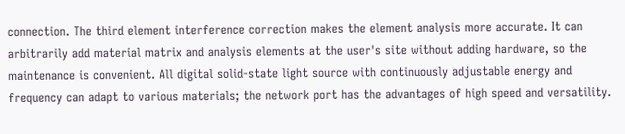connection. The third element interference correction makes the element analysis more accurate. It can arbitrarily add material matrix and analysis elements at the user's site without adding hardware, so the maintenance is convenient. All digital solid-state light source with continuously adjustable energy and frequency can adapt to various materials; the network port has the advantages of high speed and versatility.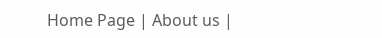Home Page | About us |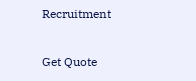Recruitment

Get Quote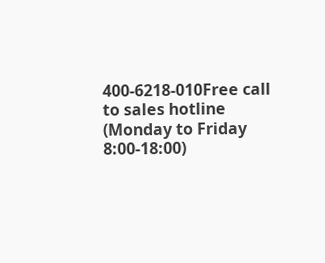400-6218-010Free call to sales hotline (Monday to Friday 8:00-18:00)